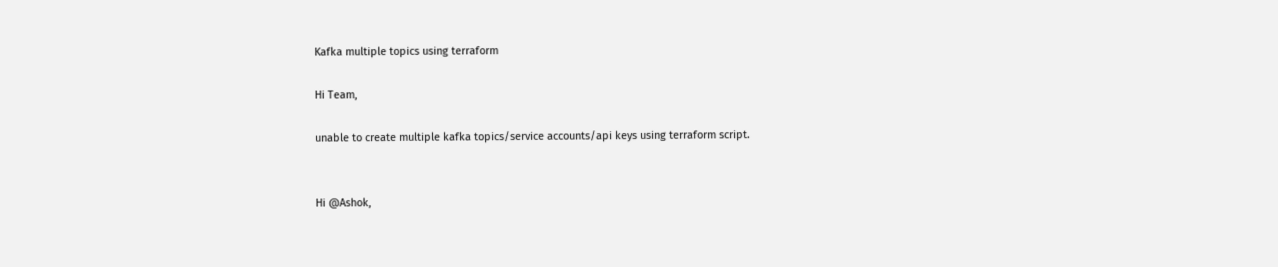Kafka multiple topics using terraform

Hi Team,

unable to create multiple kafka topics/service accounts/api keys using terraform script.


Hi @Ashok,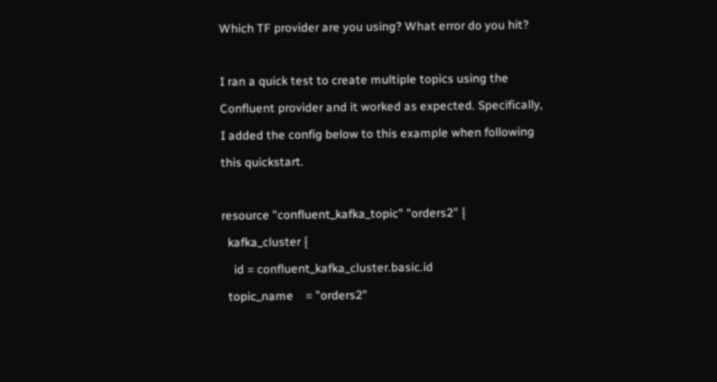Which TF provider are you using? What error do you hit?

I ran a quick test to create multiple topics using the Confluent provider and it worked as expected. Specifically, I added the config below to this example when following this quickstart.

resource "confluent_kafka_topic" "orders2" {
  kafka_cluster {
    id = confluent_kafka_cluster.basic.id
  topic_name    = "orders2"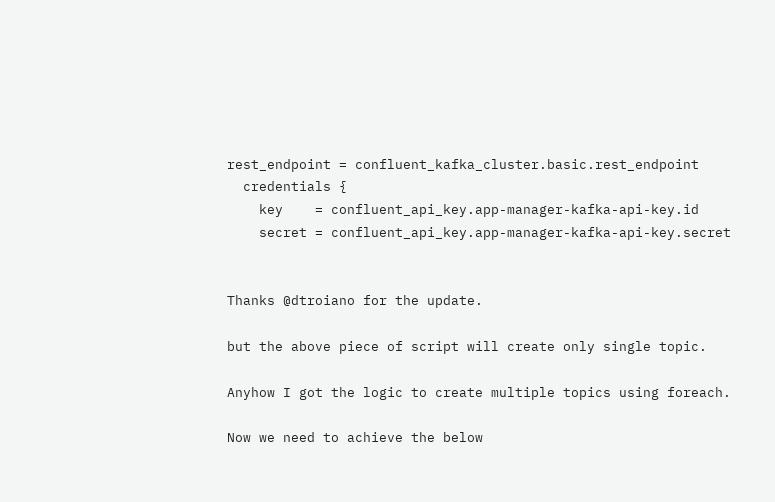rest_endpoint = confluent_kafka_cluster.basic.rest_endpoint
  credentials {
    key    = confluent_api_key.app-manager-kafka-api-key.id
    secret = confluent_api_key.app-manager-kafka-api-key.secret


Thanks @dtroiano for the update.

but the above piece of script will create only single topic.

Anyhow I got the logic to create multiple topics using foreach.

Now we need to achieve the below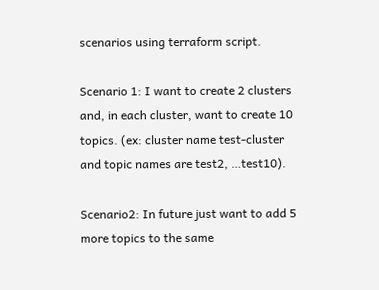scenarios using terraform script.

Scenario 1: I want to create 2 clusters and, in each cluster, want to create 10 topics. (ex: cluster name test-cluster and topic names are test2, …test10).

Scenario2: In future just want to add 5 more topics to the same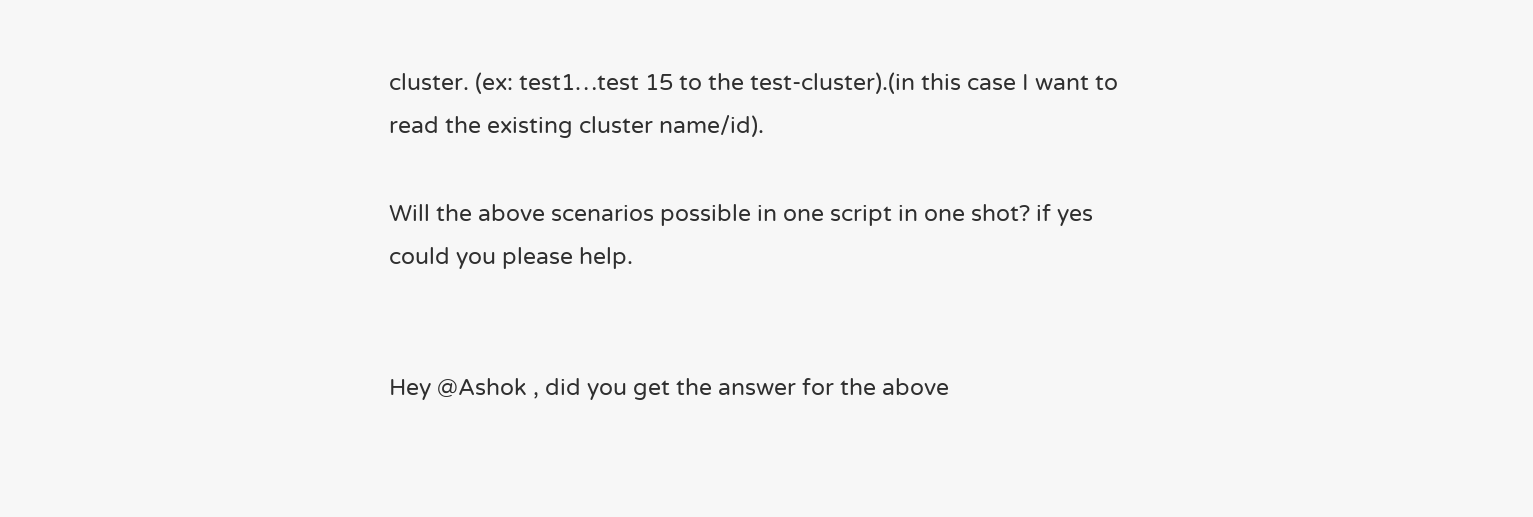cluster. (ex: test1…test 15 to the test-cluster).(in this case I want to read the existing cluster name/id).

Will the above scenarios possible in one script in one shot? if yes could you please help.


Hey @Ashok , did you get the answer for the above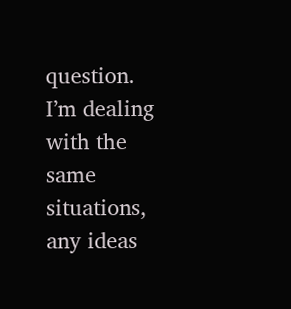question. I’m dealing with the same situations, any ideas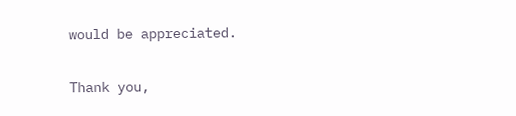would be appreciated.

Thank you,